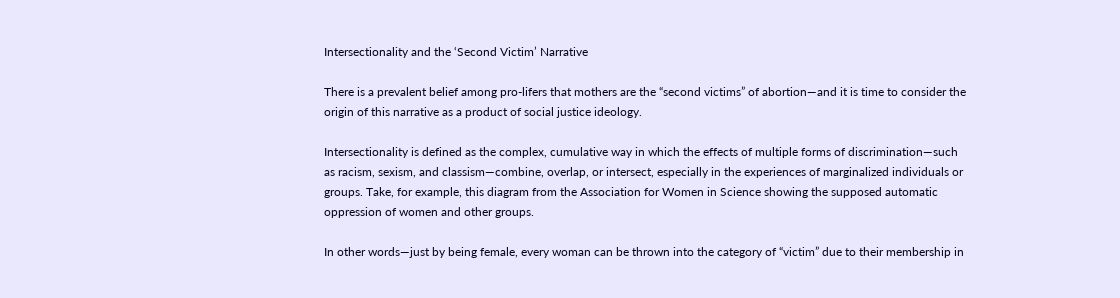Intersectionality and the ‘Second Victim’ Narrative

There is a prevalent belief among pro-lifers that mothers are the “second victims” of abortion—and it is time to consider the origin of this narrative as a product of social justice ideology.

Intersectionality is defined as the complex, cumulative way in which the effects of multiple forms of discrimination—such as racism, sexism, and classism—combine, overlap, or intersect, especially in the experiences of marginalized individuals or groups. Take, for example, this diagram from the Association for Women in Science showing the supposed automatic oppression of women and other groups.

In other words—just by being female, every woman can be thrown into the category of “victim” due to their membership in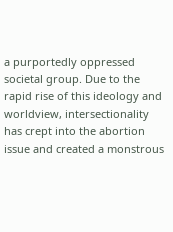a purportedly oppressed societal group. Due to the rapid rise of this ideology and worldview, intersectionality has crept into the abortion issue and created a monstrous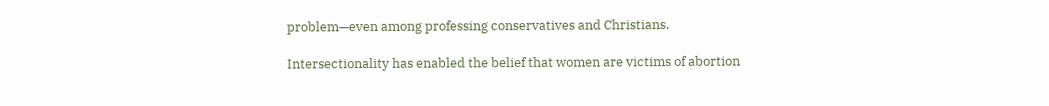problem—even among professing conservatives and Christians.

Intersectionality has enabled the belief that women are victims of abortion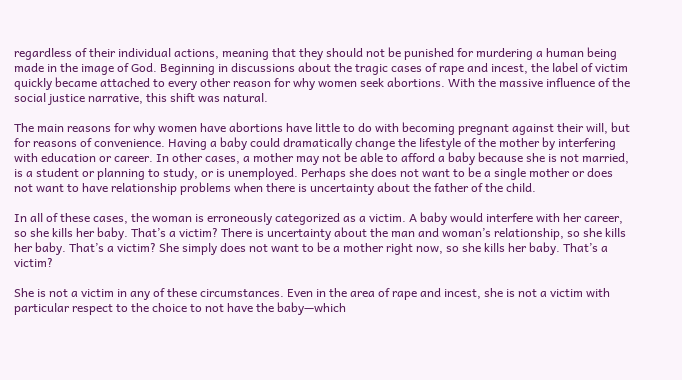regardless of their individual actions, meaning that they should not be punished for murdering a human being made in the image of God. Beginning in discussions about the tragic cases of rape and incest, the label of victim quickly became attached to every other reason for why women seek abortions. With the massive influence of the social justice narrative, this shift was natural.

The main reasons for why women have abortions have little to do with becoming pregnant against their will, but for reasons of convenience. Having a baby could dramatically change the lifestyle of the mother by interfering with education or career. In other cases, a mother may not be able to afford a baby because she is not married, is a student or planning to study, or is unemployed. Perhaps she does not want to be a single mother or does not want to have relationship problems when there is uncertainty about the father of the child.

In all of these cases, the woman is erroneously categorized as a victim. A baby would interfere with her career, so she kills her baby. That’s a victim? There is uncertainty about the man and woman’s relationship, so she kills her baby. That’s a victim? She simply does not want to be a mother right now, so she kills her baby. That’s a victim?

She is not a victim in any of these circumstances. Even in the area of rape and incest, she is not a victim with particular respect to the choice to not have the baby—which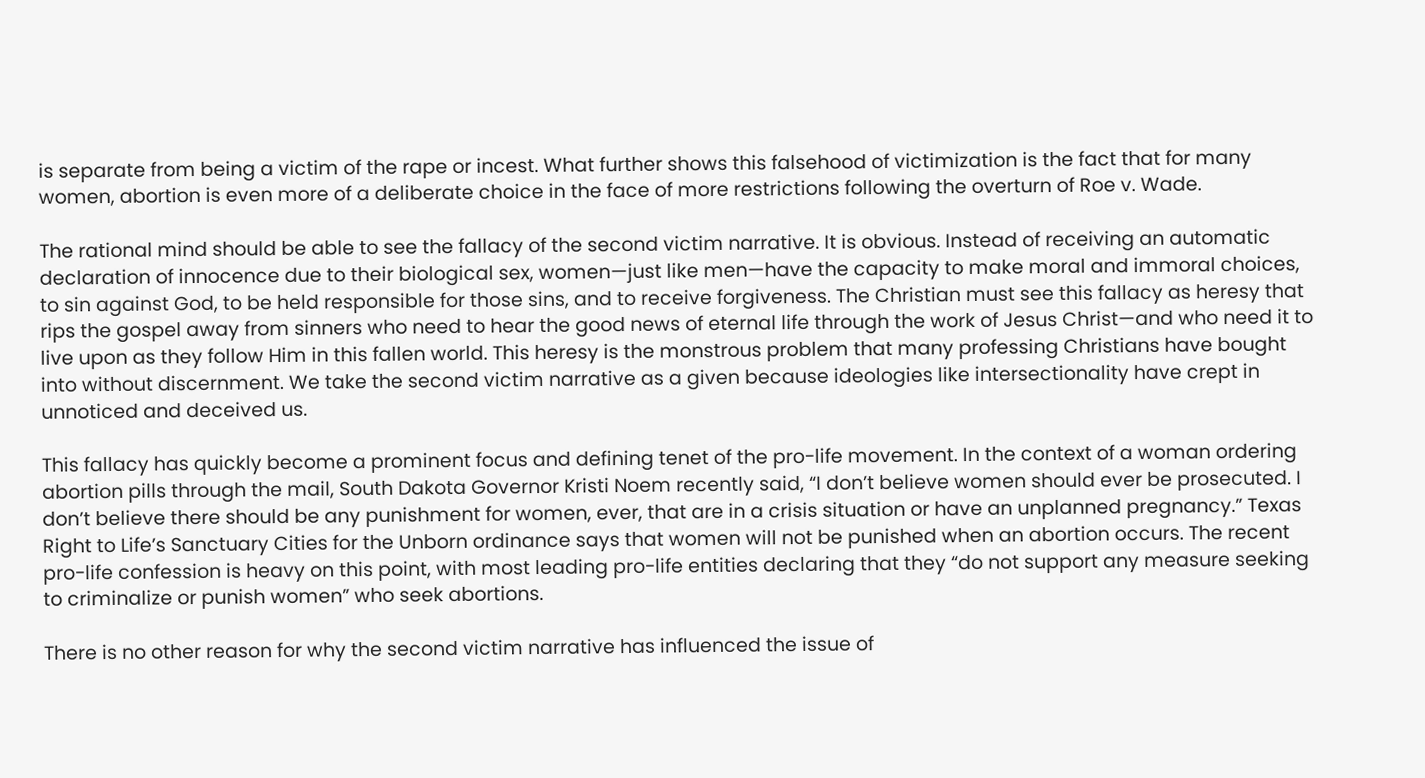is separate from being a victim of the rape or incest. What further shows this falsehood of victimization is the fact that for many women, abortion is even more of a deliberate choice in the face of more restrictions following the overturn of Roe v. Wade.

The rational mind should be able to see the fallacy of the second victim narrative. It is obvious. Instead of receiving an automatic declaration of innocence due to their biological sex, women—just like men—have the capacity to make moral and immoral choices, to sin against God, to be held responsible for those sins, and to receive forgiveness. The Christian must see this fallacy as heresy that rips the gospel away from sinners who need to hear the good news of eternal life through the work of Jesus Christ—and who need it to live upon as they follow Him in this fallen world. This heresy is the monstrous problem that many professing Christians have bought into without discernment. We take the second victim narrative as a given because ideologies like intersectionality have crept in unnoticed and deceived us.

This fallacy has quickly become a prominent focus and defining tenet of the pro-life movement. In the context of a woman ordering abortion pills through the mail, South Dakota Governor Kristi Noem recently said, “I don’t believe women should ever be prosecuted. I don’t believe there should be any punishment for women, ever, that are in a crisis situation or have an unplanned pregnancy.” Texas Right to Life’s Sanctuary Cities for the Unborn ordinance says that women will not be punished when an abortion occurs. The recent pro-life confession is heavy on this point, with most leading pro-life entities declaring that they “do not support any measure seeking to criminalize or punish women” who seek abortions.

There is no other reason for why the second victim narrative has influenced the issue of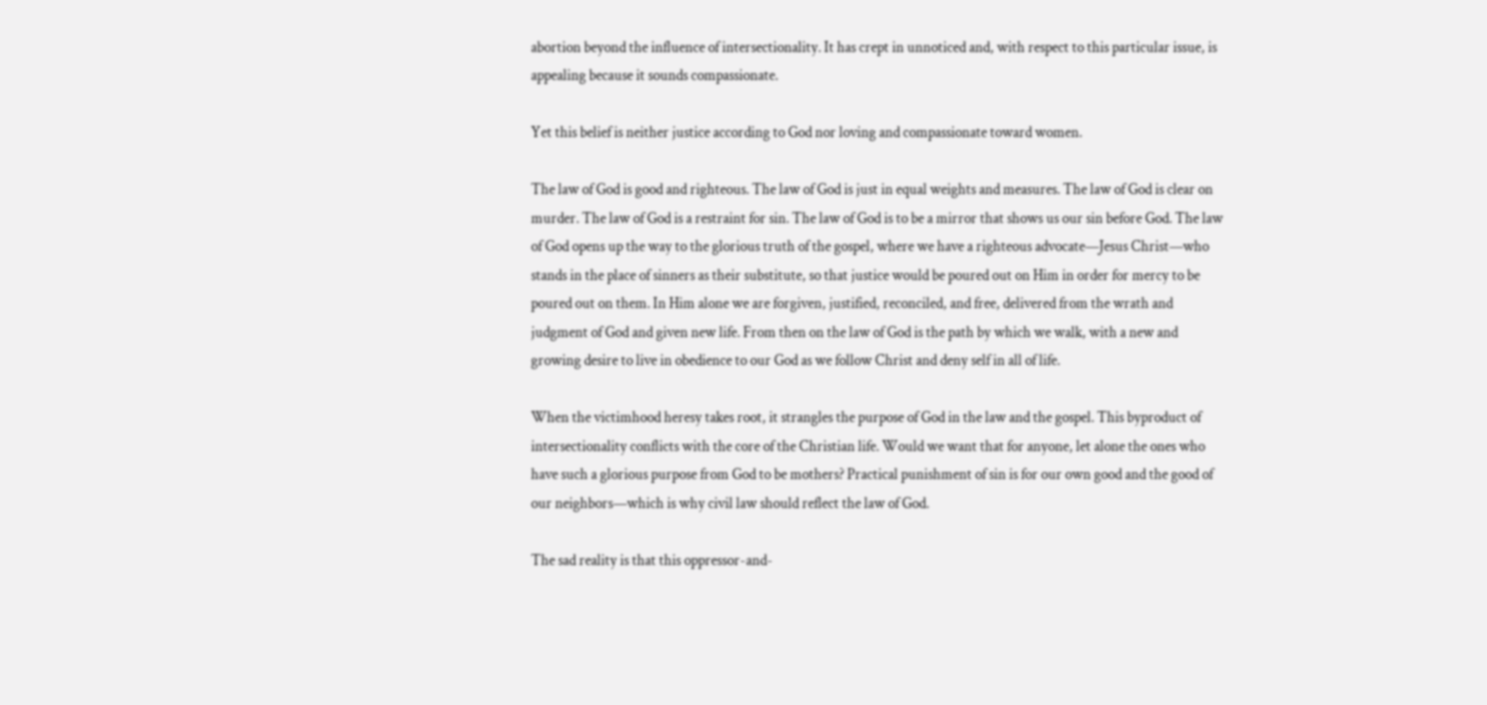abortion beyond the influence of intersectionality. It has crept in unnoticed and, with respect to this particular issue, is appealing because it sounds compassionate.

Yet this belief is neither justice according to God nor loving and compassionate toward women.

The law of God is good and righteous. The law of God is just in equal weights and measures. The law of God is clear on murder. The law of God is a restraint for sin. The law of God is to be a mirror that shows us our sin before God. The law of God opens up the way to the glorious truth of the gospel, where we have a righteous advocate—Jesus Christ—who stands in the place of sinners as their substitute, so that justice would be poured out on Him in order for mercy to be poured out on them. In Him alone we are forgiven, justified, reconciled, and free, delivered from the wrath and judgment of God and given new life. From then on the law of God is the path by which we walk, with a new and growing desire to live in obedience to our God as we follow Christ and deny self in all of life.

When the victimhood heresy takes root, it strangles the purpose of God in the law and the gospel. This byproduct of intersectionality conflicts with the core of the Christian life. Would we want that for anyone, let alone the ones who have such a glorious purpose from God to be mothers? Practical punishment of sin is for our own good and the good of our neighbors—which is why civil law should reflect the law of God.

The sad reality is that this oppressor-and-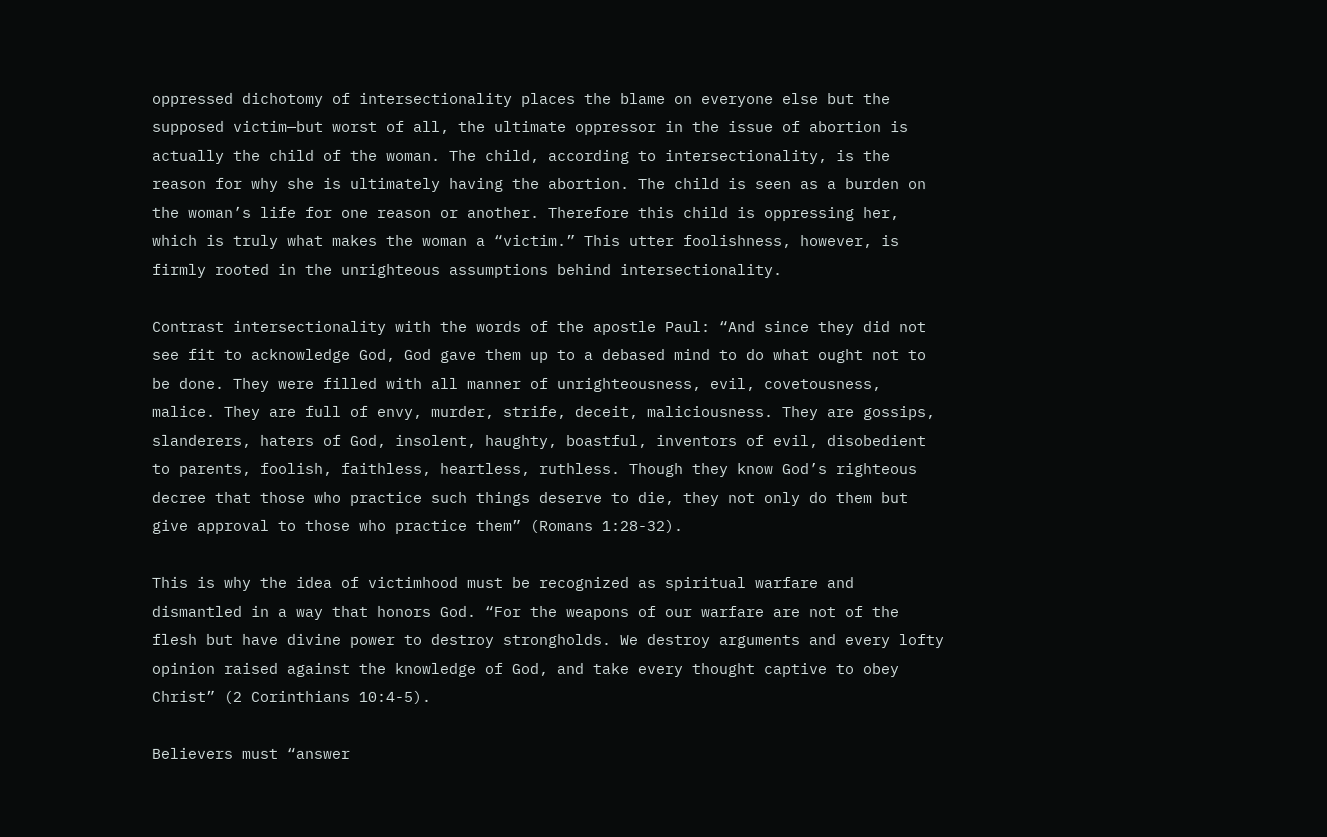oppressed dichotomy of intersectionality places the blame on everyone else but the supposed victim—but worst of all, the ultimate oppressor in the issue of abortion is actually the child of the woman. The child, according to intersectionality, is the reason for why she is ultimately having the abortion. The child is seen as a burden on the woman’s life for one reason or another. Therefore this child is oppressing her, which is truly what makes the woman a “victim.” This utter foolishness, however, is firmly rooted in the unrighteous assumptions behind intersectionality.

Contrast intersectionality with the words of the apostle Paul: “And since they did not see fit to acknowledge God, God gave them up to a debased mind to do what ought not to be done. They were filled with all manner of unrighteousness, evil, covetousness, malice. They are full of envy, murder, strife, deceit, maliciousness. They are gossips, slanderers, haters of God, insolent, haughty, boastful, inventors of evil, disobedient to parents, foolish, faithless, heartless, ruthless. Though they know God’s righteous decree that those who practice such things deserve to die, they not only do them but give approval to those who practice them” (Romans 1:28-32).

This is why the idea of victimhood must be recognized as spiritual warfare and dismantled in a way that honors God. “For the weapons of our warfare are not of the flesh but have divine power to destroy strongholds. We destroy arguments and every lofty opinion raised against the knowledge of God, and take every thought captive to obey Christ” (2 Corinthians 10:4-5).

Believers must “answer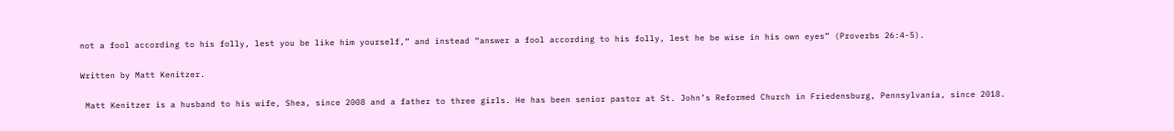not a fool according to his folly, lest you be like him yourself,” and instead “answer a fool according to his folly, lest he be wise in his own eyes” (Proverbs 26:4-5).

Written by Matt Kenitzer.

 Matt Kenitzer is a husband to his wife, Shea, since 2008 and a father to three girls. He has been senior pastor at St. John’s Reformed Church in Friedensburg, Pennsylvania, since 2018.